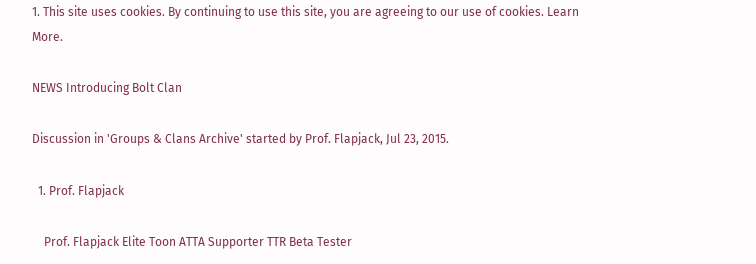1. This site uses cookies. By continuing to use this site, you are agreeing to our use of cookies. Learn More.

NEWS Introducing Bolt Clan

Discussion in 'Groups & Clans Archive' started by Prof. Flapjack, Jul 23, 2015.

  1. Prof. Flapjack

    Prof. Flapjack Elite Toon ATTA Supporter TTR Beta Tester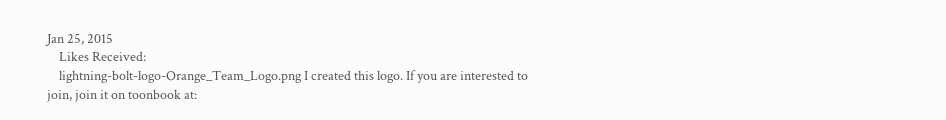Jan 25, 2015
    Likes Received:
    lightning-bolt-logo-Orange_Team_Logo.png I created this logo. If you are interested to join, join it on toonbook at: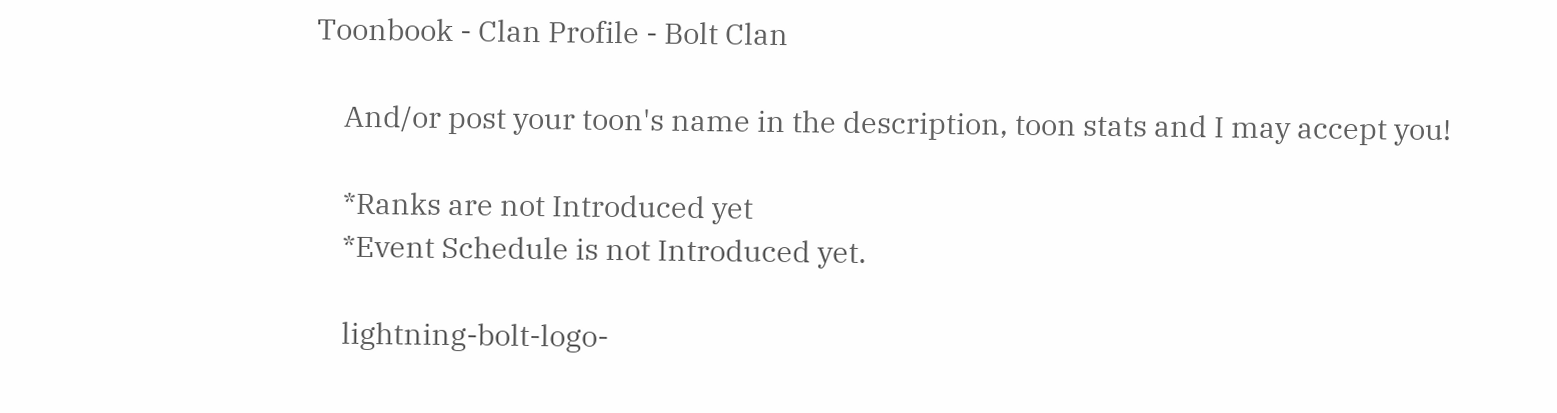Toonbook - Clan Profile - Bolt Clan

    And/or post your toon's name in the description, toon stats and I may accept you!

    *Ranks are not Introduced yet
    *Event Schedule is not Introduced yet.

    lightning-bolt-logo-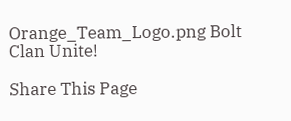Orange_Team_Logo.png Bolt Clan Unite!

Share This Page